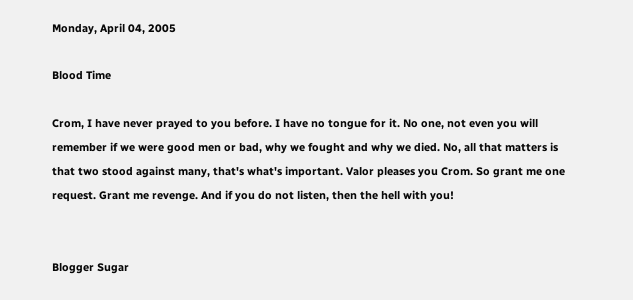Monday, April 04, 2005

Blood Time

Crom, I have never prayed to you before. I have no tongue for it. No one, not even you will remember if we were good men or bad, why we fought and why we died. No, all that matters is that two stood against many, that's what's important. Valor pleases you Crom. So grant me one request. Grant me revenge. And if you do not listen, then the hell with you!


Blogger Sugar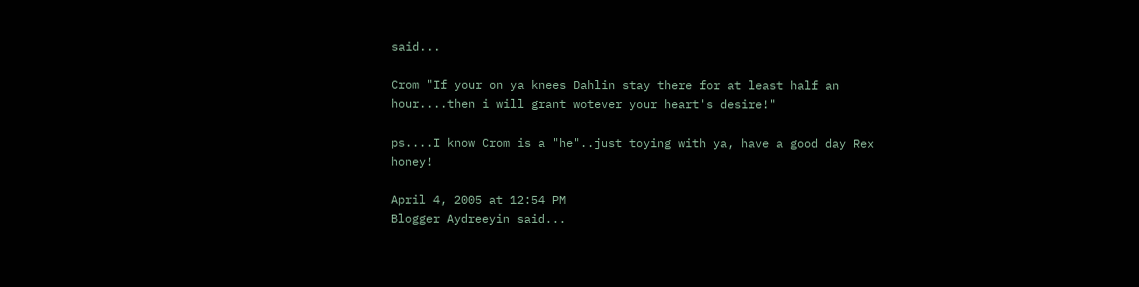said...

Crom "If your on ya knees Dahlin stay there for at least half an hour....then i will grant wotever your heart's desire!"

ps....I know Crom is a "he"..just toying with ya, have a good day Rex honey!

April 4, 2005 at 12:54 PM
Blogger Aydreeyin said...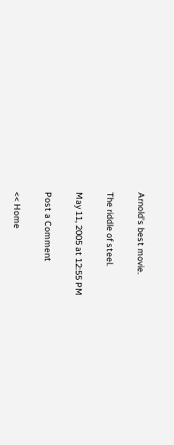Arnold's best movie.

The riddle of steel.

May 11, 2005 at 12:55 PM

Post a Comment

<< Home